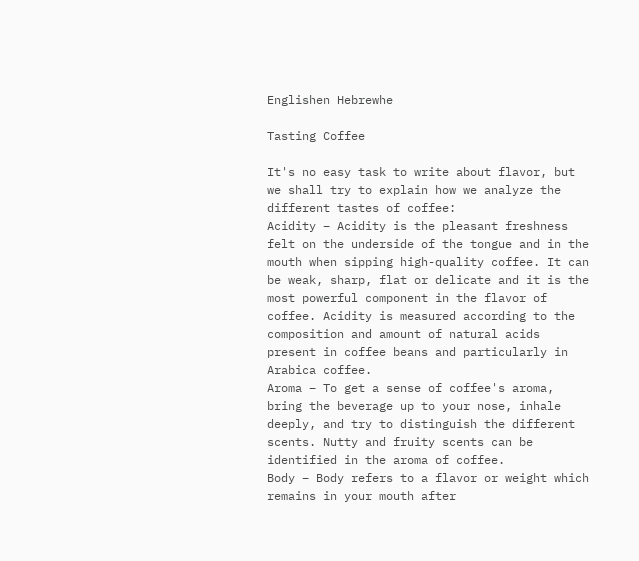Englishen Hebrewhe

Tasting Coffee

It's no easy task to write about flavor, but we shall try to explain how we analyze the different tastes of coffee:
Acidity – Acidity is the pleasant freshness felt on the underside of the tongue and in the mouth when sipping high-quality coffee. It can be weak, sharp, flat or delicate and it is the most powerful component in the flavor of coffee. Acidity is measured according to the composition and amount of natural acids present in coffee beans and particularly in Arabica coffee.
Aroma – To get a sense of coffee's aroma, bring the beverage up to your nose, inhale deeply, and try to distinguish the different scents. Nutty and fruity scents can be identified in the aroma of coffee.
Body – Body refers to a flavor or weight which remains in your mouth after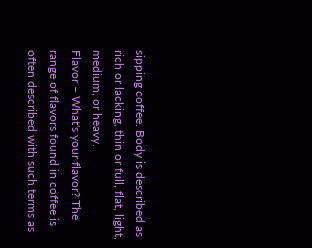sipping coffee. Body is described as rich or lacking, thin or full, flat, light, medium, or heavy.
Flavor – What's your flavor? The range of flavors found in coffee is often described with such terms as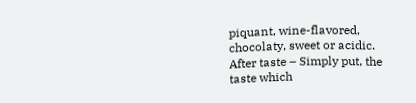piquant, wine-flavored, chocolaty, sweet or acidic.
After taste – Simply put, the taste which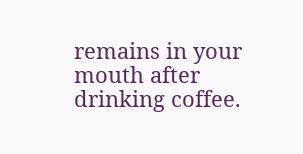remains in your mouth after drinking coffee.